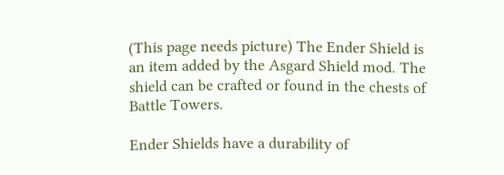(This page needs picture) The Ender Shield is an item added by the Asgard Shield mod. The shield can be crafted or found in the chests of Battle Towers.

Ender Shields have a durability of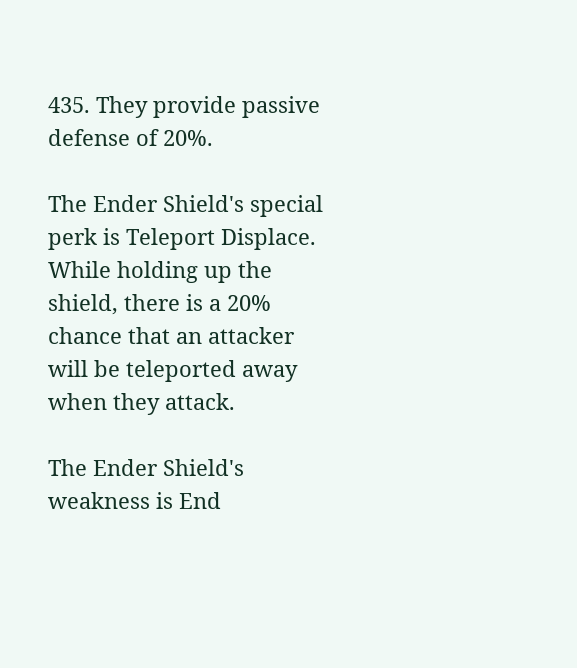435. They provide passive defense of 20%.

The Ender Shield's special perk is Teleport Displace. While holding up the shield, there is a 20% chance that an attacker will be teleported away when they attack.

The Ender Shield's weakness is End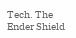Tech. The Ender Shield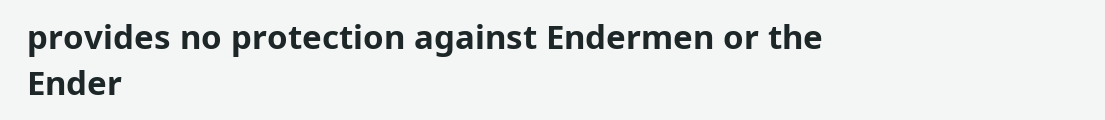provides no protection against Endermen or the Ender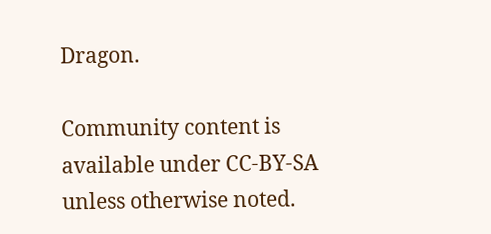Dragon.

Community content is available under CC-BY-SA unless otherwise noted.